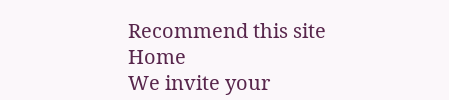Recommend this site Home
We invite your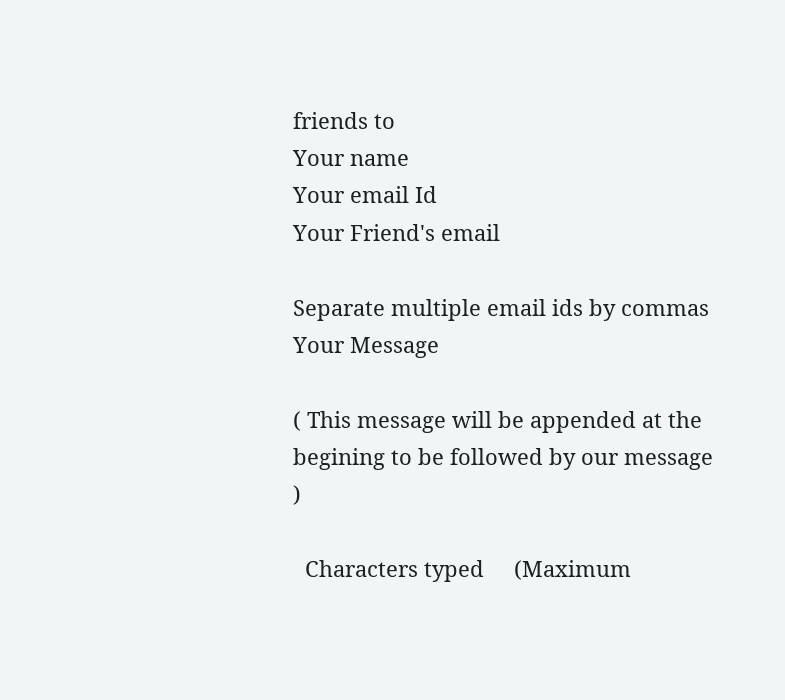friends to
Your name
Your email Id
Your Friend's email

Separate multiple email ids by commas
Your Message

( This message will be appended at the begining to be followed by our message )

  Characters typed     (Maximum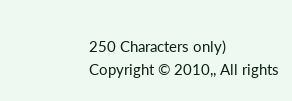250 Characters only)
Copyright © 2010,, All rights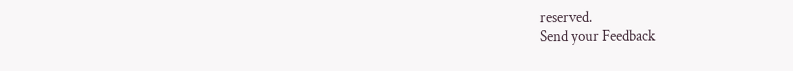reserved.
Send your Feedback